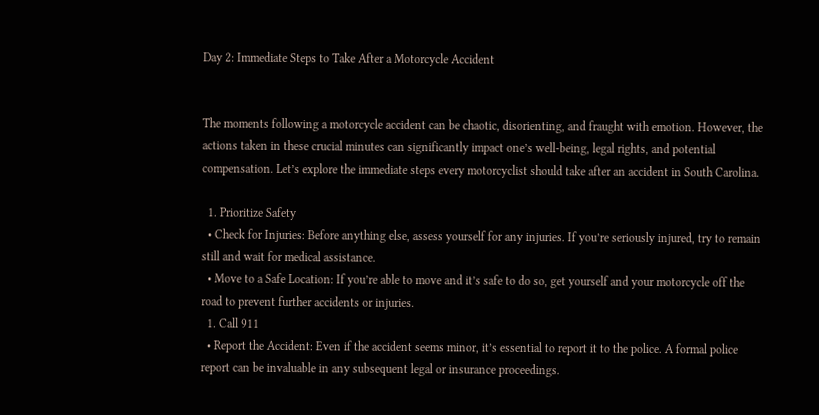Day 2: Immediate Steps to Take After a Motorcycle Accident


The moments following a motorcycle accident can be chaotic, disorienting, and fraught with emotion. However, the actions taken in these crucial minutes can significantly impact one’s well-being, legal rights, and potential compensation. Let’s explore the immediate steps every motorcyclist should take after an accident in South Carolina.

  1. Prioritize Safety
  • Check for Injuries: Before anything else, assess yourself for any injuries. If you’re seriously injured, try to remain still and wait for medical assistance.
  • Move to a Safe Location: If you’re able to move and it’s safe to do so, get yourself and your motorcycle off the road to prevent further accidents or injuries.
  1. Call 911
  • Report the Accident: Even if the accident seems minor, it’s essential to report it to the police. A formal police report can be invaluable in any subsequent legal or insurance proceedings.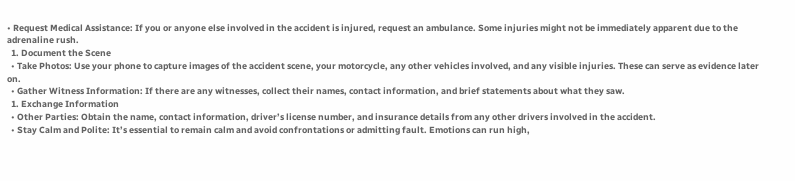• Request Medical Assistance: If you or anyone else involved in the accident is injured, request an ambulance. Some injuries might not be immediately apparent due to the adrenaline rush.
  1. Document the Scene
  • Take Photos: Use your phone to capture images of the accident scene, your motorcycle, any other vehicles involved, and any visible injuries. These can serve as evidence later on.
  • Gather Witness Information: If there are any witnesses, collect their names, contact information, and brief statements about what they saw.
  1. Exchange Information
  • Other Parties: Obtain the name, contact information, driver’s license number, and insurance details from any other drivers involved in the accident.
  • Stay Calm and Polite: It’s essential to remain calm and avoid confrontations or admitting fault. Emotions can run high,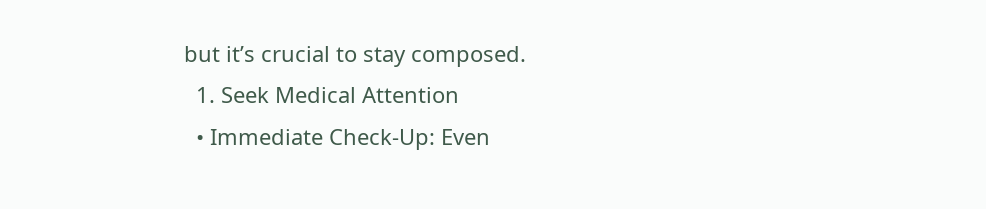but it’s crucial to stay composed.
  1. Seek Medical Attention
  • Immediate Check-Up: Even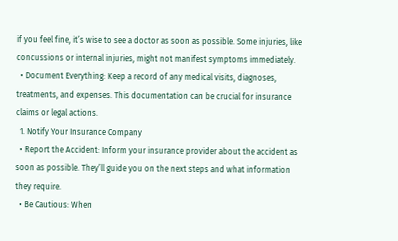if you feel fine, it’s wise to see a doctor as soon as possible. Some injuries, like concussions or internal injuries, might not manifest symptoms immediately.
  • Document Everything: Keep a record of any medical visits, diagnoses, treatments, and expenses. This documentation can be crucial for insurance claims or legal actions.
  1. Notify Your Insurance Company
  • Report the Accident: Inform your insurance provider about the accident as soon as possible. They’ll guide you on the next steps and what information they require.
  • Be Cautious: When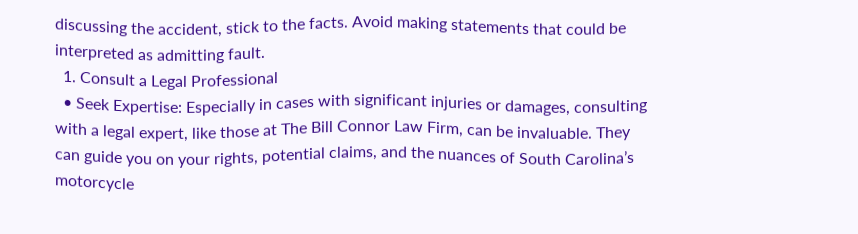discussing the accident, stick to the facts. Avoid making statements that could be interpreted as admitting fault.
  1. Consult a Legal Professional
  • Seek Expertise: Especially in cases with significant injuries or damages, consulting with a legal expert, like those at The Bill Connor Law Firm, can be invaluable. They can guide you on your rights, potential claims, and the nuances of South Carolina’s motorcycle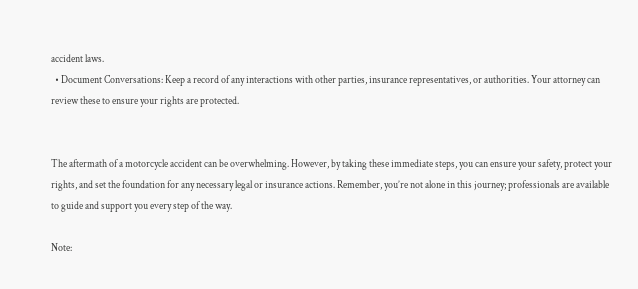accident laws.
  • Document Conversations: Keep a record of any interactions with other parties, insurance representatives, or authorities. Your attorney can review these to ensure your rights are protected.


The aftermath of a motorcycle accident can be overwhelming. However, by taking these immediate steps, you can ensure your safety, protect your rights, and set the foundation for any necessary legal or insurance actions. Remember, you’re not alone in this journey; professionals are available to guide and support you every step of the way.

Note: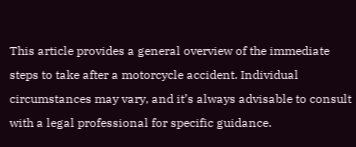This article provides a general overview of the immediate steps to take after a motorcycle accident. Individual circumstances may vary, and it’s always advisable to consult with a legal professional for specific guidance.